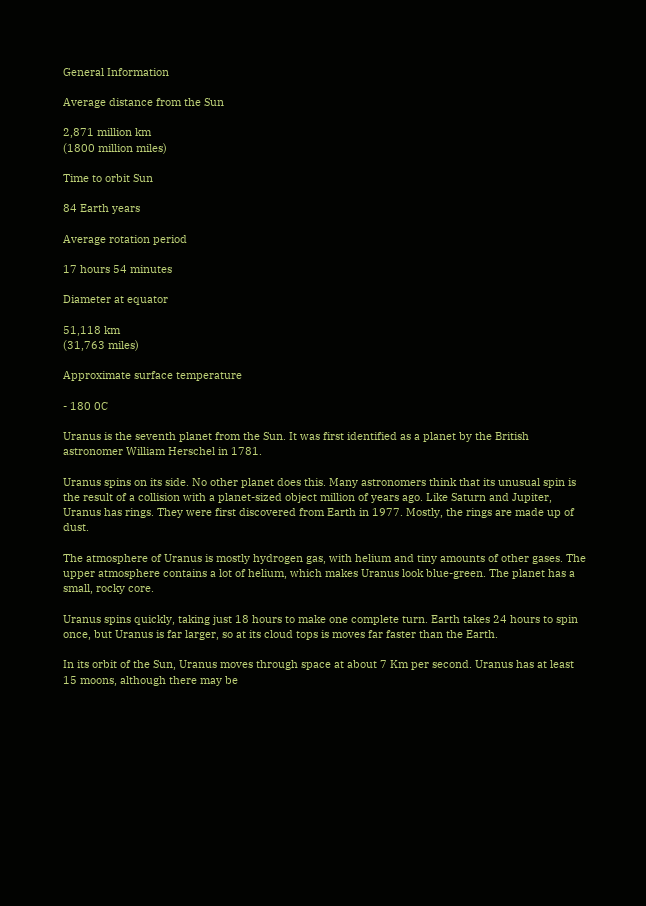General Information

Average distance from the Sun

2,871 million km
(1800 million miles)

Time to orbit Sun

84 Earth years

Average rotation period

17 hours 54 minutes

Diameter at equator

51,118 km
(31,763 miles)

Approximate surface temperature

- 180 0C

Uranus is the seventh planet from the Sun. It was first identified as a planet by the British astronomer William Herschel in 1781.

Uranus spins on its side. No other planet does this. Many astronomers think that its unusual spin is the result of a collision with a planet-sized object million of years ago. Like Saturn and Jupiter, Uranus has rings. They were first discovered from Earth in 1977. Mostly, the rings are made up of dust.

The atmosphere of Uranus is mostly hydrogen gas, with helium and tiny amounts of other gases. The upper atmosphere contains a lot of helium, which makes Uranus look blue-green. The planet has a small, rocky core.

Uranus spins quickly, taking just 18 hours to make one complete turn. Earth takes 24 hours to spin once, but Uranus is far larger, so at its cloud tops is moves far faster than the Earth.

In its orbit of the Sun, Uranus moves through space at about 7 Km per second. Uranus has at least 15 moons, although there may be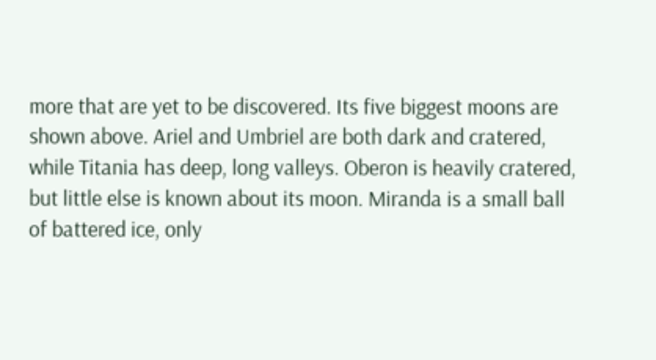more that are yet to be discovered. Its five biggest moons are shown above. Ariel and Umbriel are both dark and cratered, while Titania has deep, long valleys. Oberon is heavily cratered, but little else is known about its moon. Miranda is a small ball of battered ice, only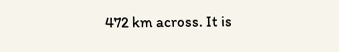472 km across. It is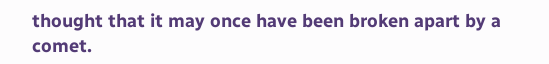thought that it may once have been broken apart by a comet.